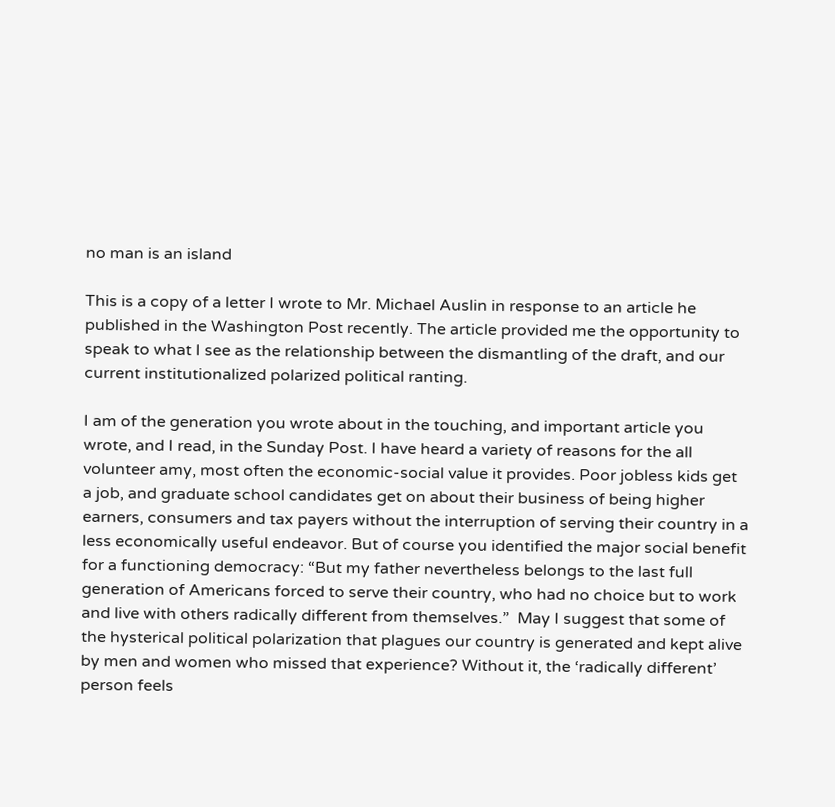no man is an island

This is a copy of a letter I wrote to Mr. Michael Auslin in response to an article he published in the Washington Post recently. The article provided me the opportunity to speak to what I see as the relationship between the dismantling of the draft, and our current institutionalized polarized political ranting.

I am of the generation you wrote about in the touching, and important article you wrote, and I read, in the Sunday Post. I have heard a variety of reasons for the all volunteer amy, most often the economic-social value it provides. Poor jobless kids get a job, and graduate school candidates get on about their business of being higher earners, consumers and tax payers without the interruption of serving their country in a less economically useful endeavor. But of course you identified the major social benefit for a functioning democracy: “But my father nevertheless belongs to the last full generation of Americans forced to serve their country, who had no choice but to work and live with others radically different from themselves.”  May I suggest that some of the hysterical political polarization that plagues our country is generated and kept alive by men and women who missed that experience? Without it, the ‘radically different’ person feels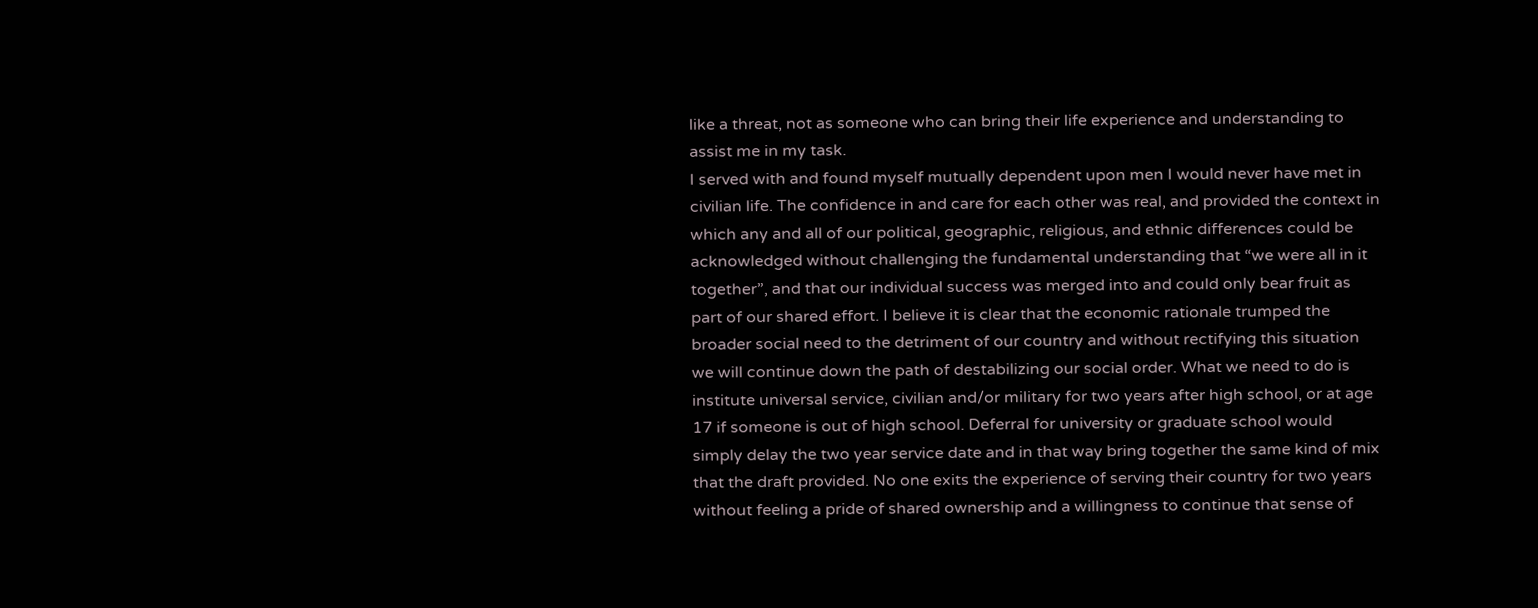like a threat, not as someone who can bring their life experience and understanding to assist me in my task.
I served with and found myself mutually dependent upon men I would never have met in civilian life. The confidence in and care for each other was real, and provided the context in which any and all of our political, geographic, religious, and ethnic differences could be acknowledged without challenging the fundamental understanding that “we were all in it together”, and that our individual success was merged into and could only bear fruit as part of our shared effort. I believe it is clear that the economic rationale trumped the broader social need to the detriment of our country and without rectifying this situation we will continue down the path of destabilizing our social order. What we need to do is institute universal service, civilian and/or military for two years after high school, or at age 17 if someone is out of high school. Deferral for university or graduate school would simply delay the two year service date and in that way bring together the same kind of mix that the draft provided. No one exits the experience of serving their country for two years without feeling a pride of shared ownership and a willingness to continue that sense of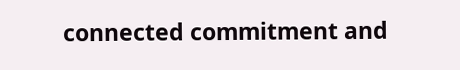connected commitment and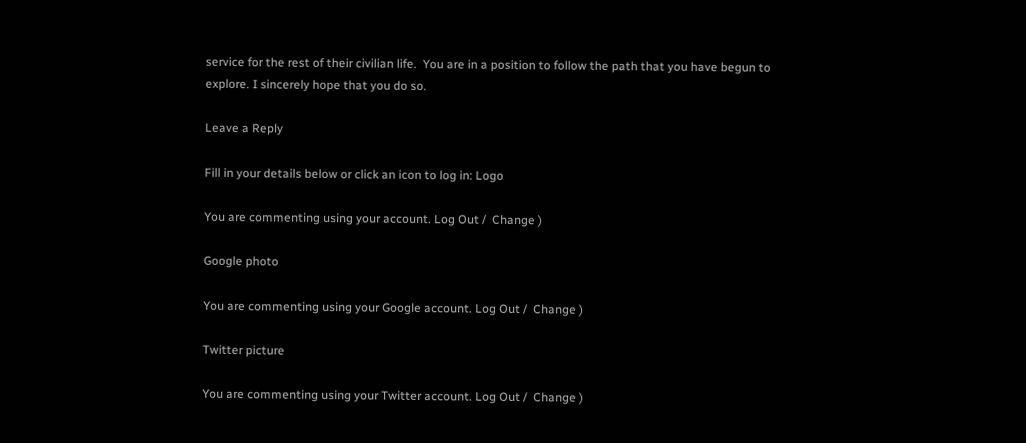service for the rest of their civilian life.  You are in a position to follow the path that you have begun to explore. I sincerely hope that you do so.

Leave a Reply

Fill in your details below or click an icon to log in: Logo

You are commenting using your account. Log Out /  Change )

Google photo

You are commenting using your Google account. Log Out /  Change )

Twitter picture

You are commenting using your Twitter account. Log Out /  Change )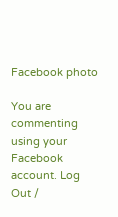Facebook photo

You are commenting using your Facebook account. Log Out /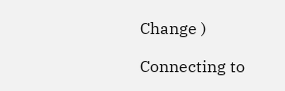Change )

Connecting to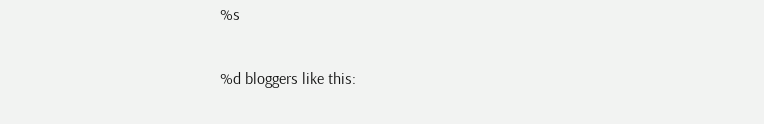%s

%d bloggers like this: